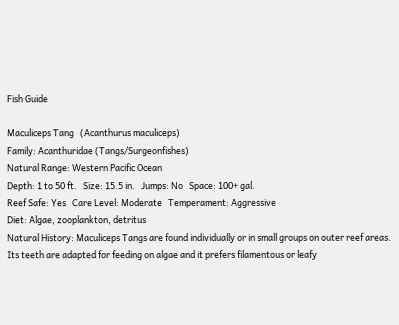Fish Guide

Maculiceps Tang   (Acanthurus maculiceps)
Family: Acanthuridae (Tangs/Surgeonfishes)
Natural Range: Western Pacific Ocean
Depth: 1 to 50 ft.   Size: 15.5 in.   Jumps: No   Space: 100+ gal.
Reef Safe: Yes   Care Level: Moderate   Temperament: Aggressive
Diet: Algae, zooplankton, detritus
Natural History: Maculiceps Tangs are found individually or in small groups on outer reef areas. Its teeth are adapted for feeding on algae and it prefers filamentous or leafy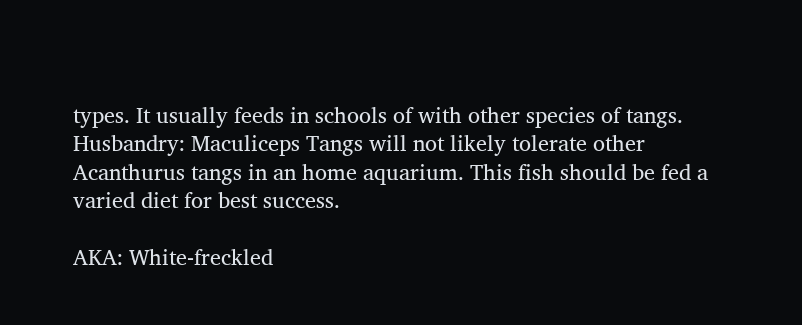types. It usually feeds in schools of with other species of tangs.
Husbandry: Maculiceps Tangs will not likely tolerate other Acanthurus tangs in an home aquarium. This fish should be fed a varied diet for best success.

AKA: White-freckled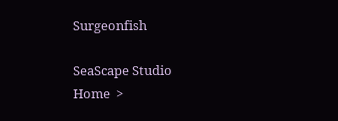Surgeonfish

SeaScape Studio
Home  >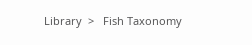Library  >   Fish Taxonomy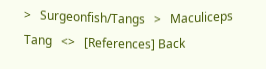>   Surgeonfish/Tangs   >   Maculiceps Tang   <>   [References] Back